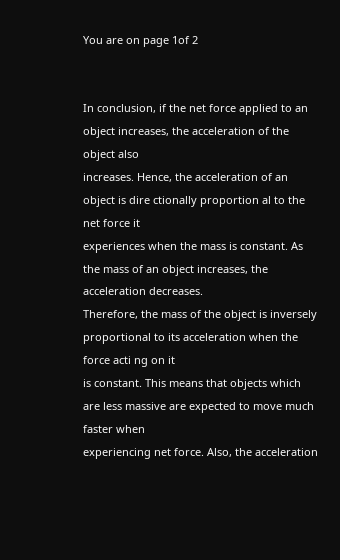You are on page 1of 2


In conclusion, if the net force applied to an object increases, the acceleration of the object also
increases. Hence, the acceleration of an object is dire ctionally proportion al to the net force it
experiences when the mass is constant. As the mass of an object increases, the acceleration decreases.
Therefore, the mass of the object is inversely proportional to its acceleration when the force acti ng on it
is constant. This means that objects which are less massive are expected to move much faster when
experiencing net force. Also, the acceleration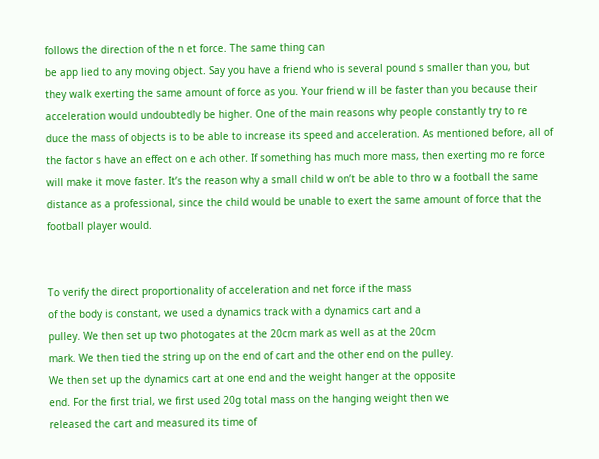follows the direction of the n et force. The same thing can
be app lied to any moving object. Say you have a friend who is several pound s smaller than you, but
they walk exerting the same amount of force as you. Your friend w ill be faster than you because their
acceleration would undoubtedly be higher. One of the main reasons why people constantly try to re
duce the mass of objects is to be able to increase its speed and acceleration. As mentioned before, all of
the factor s have an effect on e ach other. If something has much more mass, then exerting mo re force
will make it move faster. It’s the reason why a small child w on’t be able to thro w a football the same
distance as a professional, since the child would be unable to exert the same amount of force that the
football player would.


To verify the direct proportionality of acceleration and net force if the mass
of the body is constant, we used a dynamics track with a dynamics cart and a
pulley. We then set up two photogates at the 20cm mark as well as at the 20cm
mark. We then tied the string up on the end of cart and the other end on the pulley.
We then set up the dynamics cart at one end and the weight hanger at the opposite
end. For the first trial, we first used 20g total mass on the hanging weight then we
released the cart and measured its time of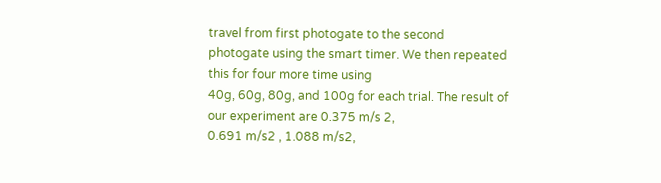travel from first photogate to the second
photogate using the smart timer. We then repeated this for four more time using
40g, 60g, 80g, and 100g for each trial. The result of our experiment are 0.375 m/s 2,
0.691 m/s2 , 1.088 m/s2,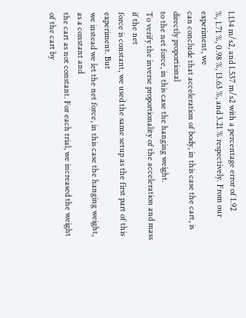1.134 m/s2, and 1.537 m/s2 with a percentage error of 1.92
%, 1.71 %, 0.98 %, 13.63 %, and 3.21 % respectively. From our experiment, we
can conclude that acceleration of body, in this case the cart, is directly proportional
to the net force, in this case the hanging weight.
To verify the inverse proportionality of the acceleration and mass if the net
force is constant, we used the same setup as the first part of this experiment. But
we instead we let the net force, in this case the hanging weight, as a constant and
the cart as not constant. For each trial, we increased the weight of the cart by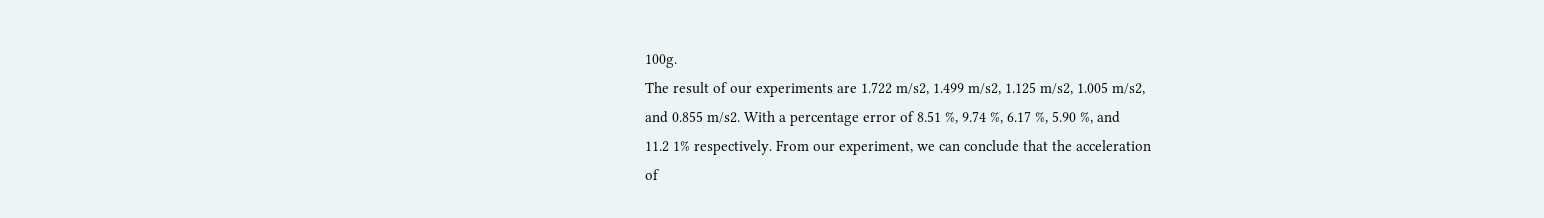100g.
The result of our experiments are 1.722 m/s2, 1.499 m/s2, 1.125 m/s2, 1.005 m/s2,
and 0.855 m/s2. With a percentage error of 8.51 %, 9.74 %, 6.17 %, 5.90 %, and
11.2 1% respectively. From our experiment, we can conclude that the acceleration
of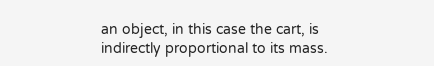an object, in this case the cart, is indirectly proportional to its mass.